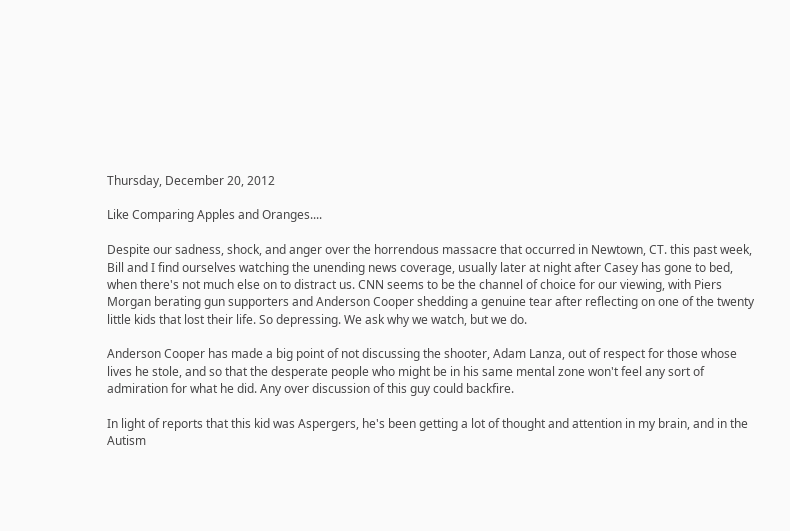Thursday, December 20, 2012

Like Comparing Apples and Oranges....

Despite our sadness, shock, and anger over the horrendous massacre that occurred in Newtown, CT. this past week, Bill and I find ourselves watching the unending news coverage, usually later at night after Casey has gone to bed, when there's not much else on to distract us. CNN seems to be the channel of choice for our viewing, with Piers Morgan berating gun supporters and Anderson Cooper shedding a genuine tear after reflecting on one of the twenty little kids that lost their life. So depressing. We ask why we watch, but we do.

Anderson Cooper has made a big point of not discussing the shooter, Adam Lanza, out of respect for those whose lives he stole, and so that the desperate people who might be in his same mental zone won't feel any sort of admiration for what he did. Any over discussion of this guy could backfire.

In light of reports that this kid was Aspergers, he's been getting a lot of thought and attention in my brain, and in the Autism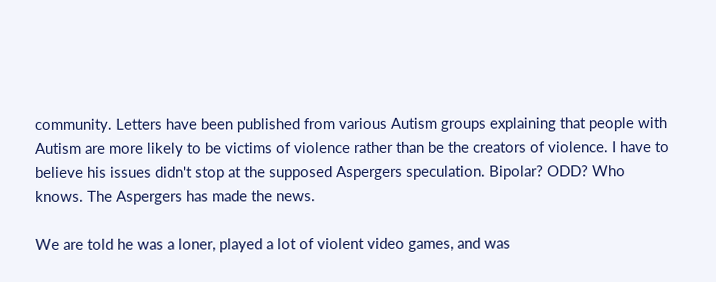community. Letters have been published from various Autism groups explaining that people with Autism are more likely to be victims of violence rather than be the creators of violence. I have to believe his issues didn't stop at the supposed Aspergers speculation. Bipolar? ODD? Who knows. The Aspergers has made the news.

We are told he was a loner, played a lot of violent video games, and was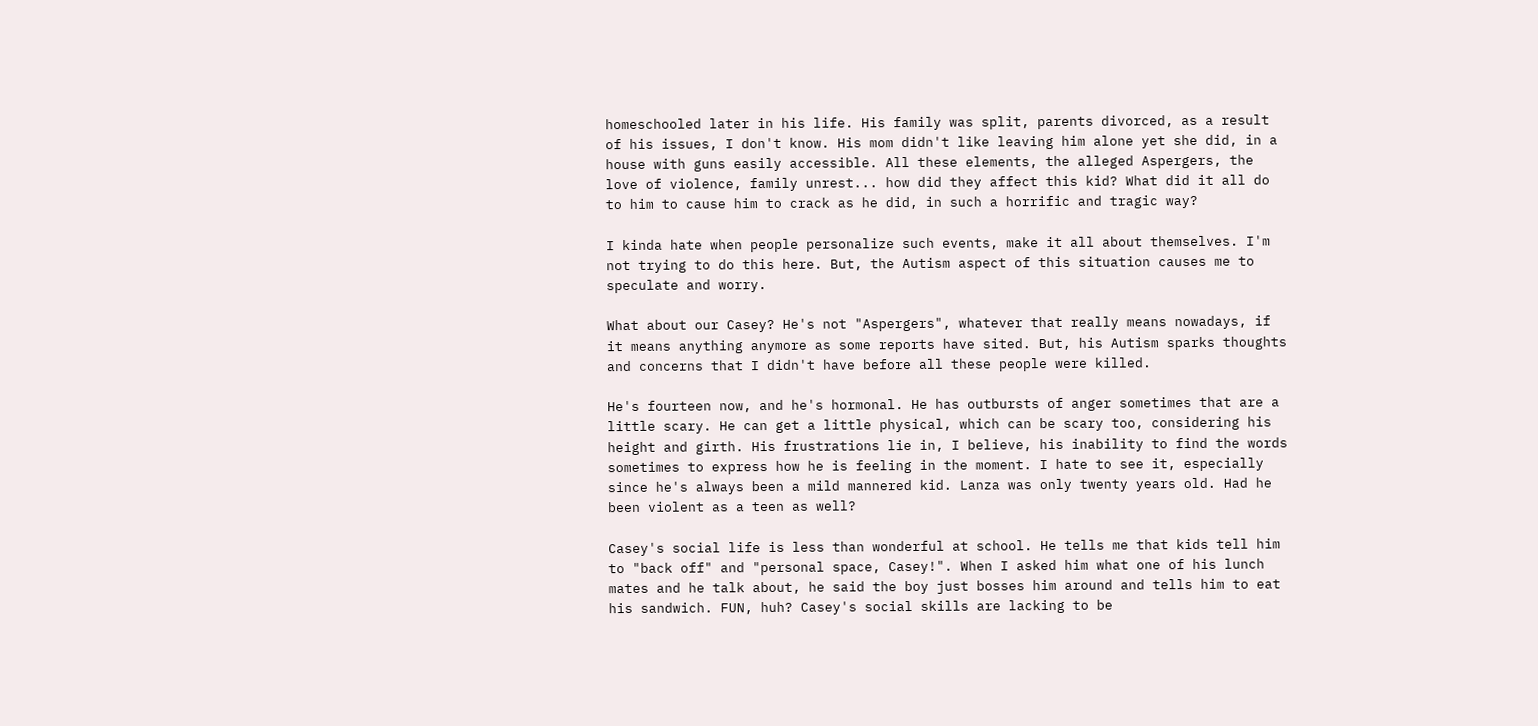homeschooled later in his life. His family was split, parents divorced, as a result of his issues, I don't know. His mom didn't like leaving him alone yet she did, in a house with guns easily accessible. All these elements, the alleged Aspergers, the love of violence, family unrest... how did they affect this kid? What did it all do to him to cause him to crack as he did, in such a horrific and tragic way?

I kinda hate when people personalize such events, make it all about themselves. I'm not trying to do this here. But, the Autism aspect of this situation causes me to speculate and worry.

What about our Casey? He's not "Aspergers", whatever that really means nowadays, if it means anything anymore as some reports have sited. But, his Autism sparks thoughts and concerns that I didn't have before all these people were killed.

He's fourteen now, and he's hormonal. He has outbursts of anger sometimes that are a little scary. He can get a little physical, which can be scary too, considering his height and girth. His frustrations lie in, I believe, his inability to find the words sometimes to express how he is feeling in the moment. I hate to see it, especially since he's always been a mild mannered kid. Lanza was only twenty years old. Had he been violent as a teen as well?

Casey's social life is less than wonderful at school. He tells me that kids tell him to "back off" and "personal space, Casey!". When I asked him what one of his lunch mates and he talk about, he said the boy just bosses him around and tells him to eat his sandwich. FUN, huh? Casey's social skills are lacking to be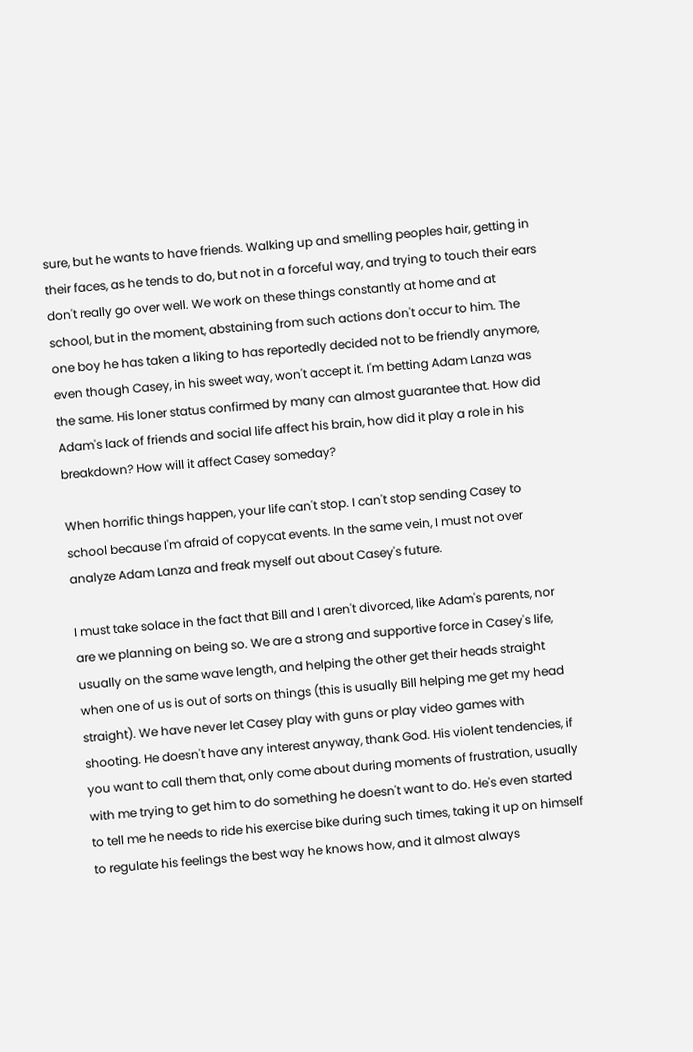sure, but he wants to have friends. Walking up and smelling peoples hair, getting in their faces, as he tends to do, but not in a forceful way, and trying to touch their ears don't really go over well. We work on these things constantly at home and at school, but in the moment, abstaining from such actions don't occur to him. The one boy he has taken a liking to has reportedly decided not to be friendly anymore, even though Casey, in his sweet way, won't accept it. I'm betting Adam Lanza was the same. His loner status confirmed by many can almost guarantee that. How did Adam's lack of friends and social life affect his brain, how did it play a role in his breakdown? How will it affect Casey someday?

When horrific things happen, your life can't stop. I can't stop sending Casey to school because I'm afraid of copycat events. In the same vein, I must not over analyze Adam Lanza and freak myself out about Casey's future.

I must take solace in the fact that Bill and I aren't divorced, like Adam's parents, nor are we planning on being so. We are a strong and supportive force in Casey's life, usually on the same wave length, and helping the other get their heads straight when one of us is out of sorts on things (this is usually Bill helping me get my head straight). We have never let Casey play with guns or play video games with shooting. He doesn't have any interest anyway, thank God. His violent tendencies, if you want to call them that, only come about during moments of frustration, usually with me trying to get him to do something he doesn't want to do. He's even started to tell me he needs to ride his exercise bike during such times, taking it up on himself to regulate his feelings the best way he knows how, and it almost always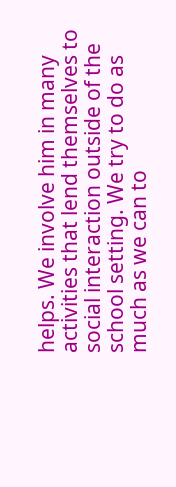helps. We involve him in many activities that lend themselves to social interaction outside of the school setting. We try to do as much as we can to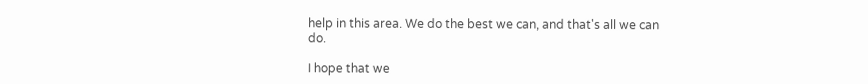help in this area. We do the best we can, and that's all we can do.

I hope that we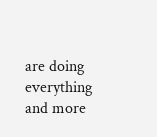are doing everything and more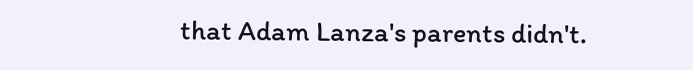that Adam Lanza's parents didn't.